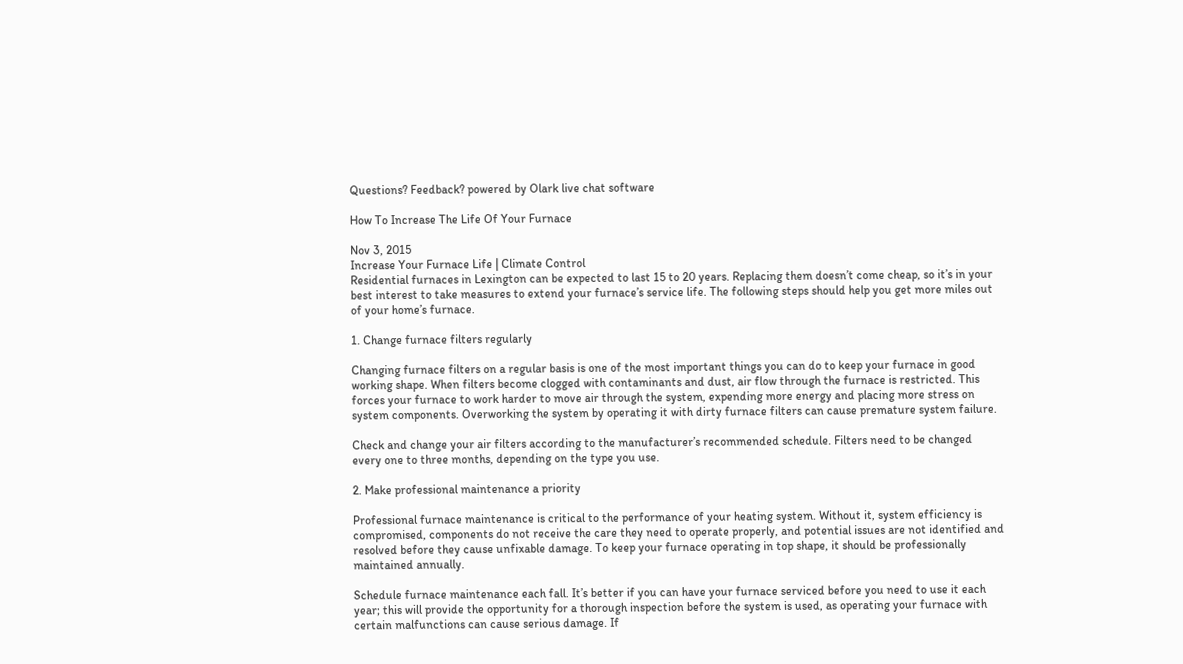Questions? Feedback? powered by Olark live chat software

How To Increase The Life Of Your Furnace

Nov 3, 2015
Increase Your Furnace Life | Climate Control
Residential furnaces in Lexington can be expected to last 15 to 20 years. Replacing them doesn’t come cheap, so it’s in your best interest to take measures to extend your furnace’s service life. The following steps should help you get more miles out of your home’s furnace.

1. Change furnace filters regularly

Changing furnace filters on a regular basis is one of the most important things you can do to keep your furnace in good working shape. When filters become clogged with contaminants and dust, air flow through the furnace is restricted. This forces your furnace to work harder to move air through the system, expending more energy and placing more stress on system components. Overworking the system by operating it with dirty furnace filters can cause premature system failure.

Check and change your air filters according to the manufacturer’s recommended schedule. Filters need to be changed every one to three months, depending on the type you use.

2. Make professional maintenance a priority

Professional furnace maintenance is critical to the performance of your heating system. Without it, system efficiency is compromised, components do not receive the care they need to operate properly, and potential issues are not identified and resolved before they cause unfixable damage. To keep your furnace operating in top shape, it should be professionally maintained annually.

Schedule furnace maintenance each fall. It’s better if you can have your furnace serviced before you need to use it each year; this will provide the opportunity for a thorough inspection before the system is used, as operating your furnace with certain malfunctions can cause serious damage. If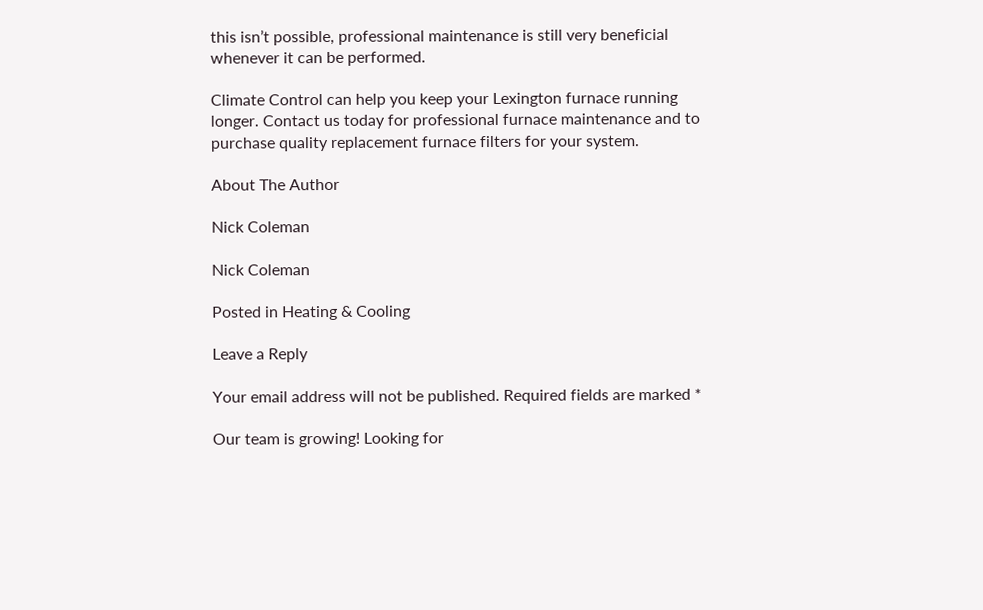this isn’t possible, professional maintenance is still very beneficial whenever it can be performed.

Climate Control can help you keep your Lexington furnace running longer. Contact us today for professional furnace maintenance and to purchase quality replacement furnace filters for your system.

About The Author

Nick Coleman

Nick Coleman

Posted in Heating & Cooling

Leave a Reply

Your email address will not be published. Required fields are marked *

Our team is growing! Looking for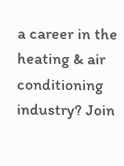a career in the heating & air conditioning industry? Join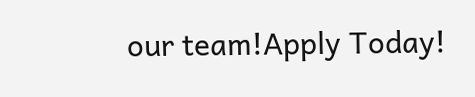our team!Apply Today!